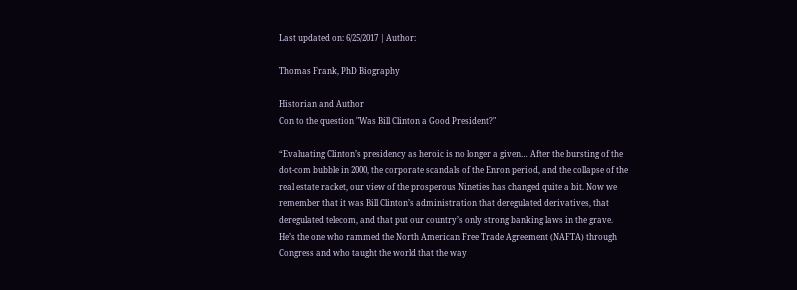Last updated on: 6/25/2017 | Author:

Thomas Frank, PhD Biography

Historian and Author
Con to the question "Was Bill Clinton a Good President?"

“Evaluating Clinton’s presidency as heroic is no longer a given… After the bursting of the dot-com bubble in 2000, the corporate scandals of the Enron period, and the collapse of the real estate racket, our view of the prosperous Nineties has changed quite a bit. Now we remember that it was Bill Clinton’s administration that deregulated derivatives, that deregulated telecom, and that put our country’s only strong banking laws in the grave. He’s the one who rammed the North American Free Trade Agreement (NAFTA) through Congress and who taught the world that the way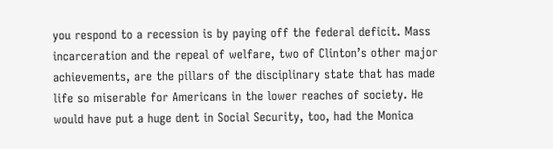you respond to a recession is by paying off the federal deficit. Mass incarceration and the repeal of welfare, two of Clinton’s other major achievements, are the pillars of the disciplinary state that has made life so miserable for Americans in the lower reaches of society. He would have put a huge dent in Social Security, too, had the Monica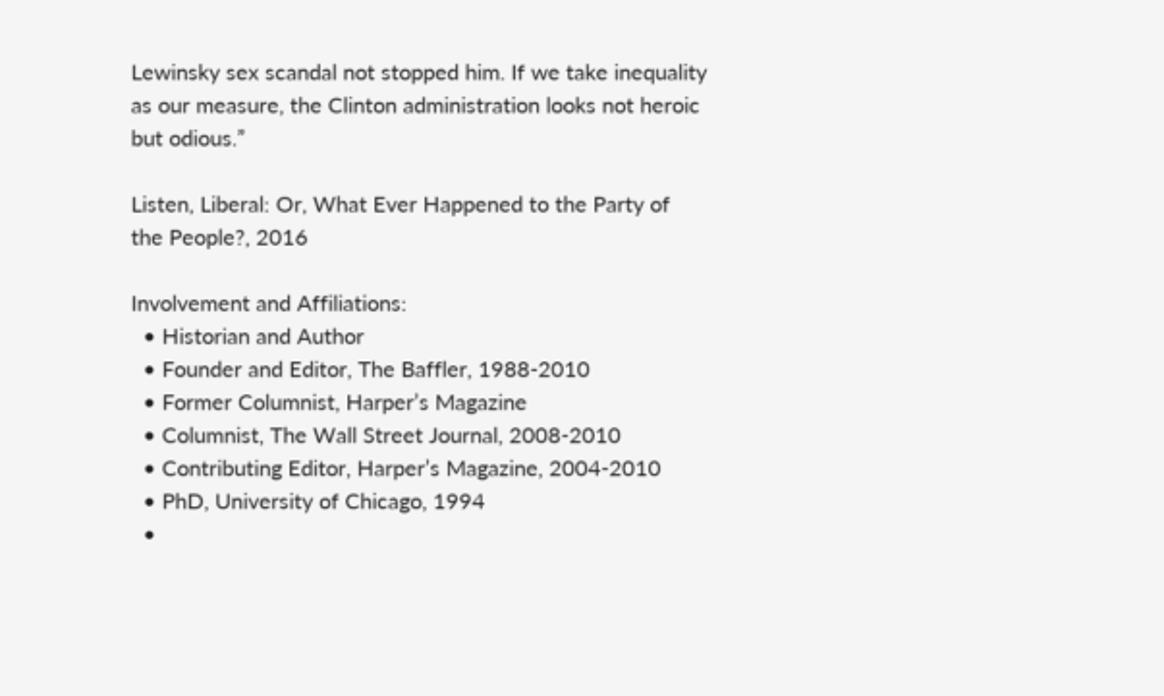Lewinsky sex scandal not stopped him. If we take inequality as our measure, the Clinton administration looks not heroic but odious.”

Listen, Liberal: Or, What Ever Happened to the Party of the People?, 2016

Involvement and Affiliations:
  • Historian and Author
  • Founder and Editor, The Baffler, 1988-2010
  • Former Columnist, Harper’s Magazine
  • Columnist, The Wall Street Journal, 2008-2010
  • Contributing Editor, Harper’s Magazine, 2004-2010
  • PhD, University of Chicago, 1994
  •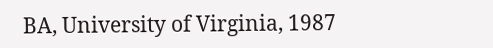BA, University of Virginia, 1987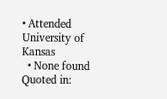• Attended University of Kansas
  • None found
Quoted in: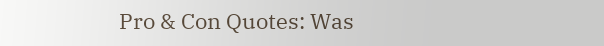Pro & Con Quotes: Was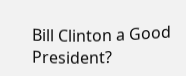Bill Clinton a Good President?